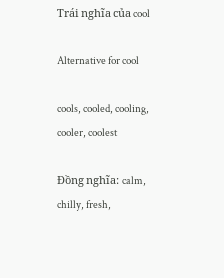Trái nghĩa của cool

Alternative for cool

cools, cooled, cooling, cooler, coolest

Đồng nghĩa: calm, chilly, fresh,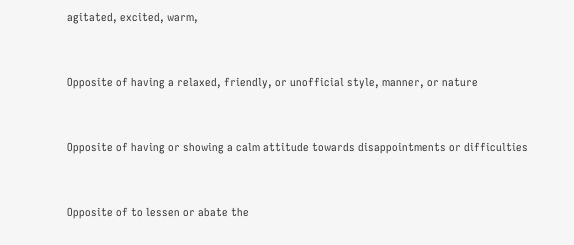agitated, excited, warm,


Opposite of having a relaxed, friendly, or unofficial style, manner, or nature


Opposite of having or showing a calm attitude towards disappointments or difficulties


Opposite of to lessen or abate the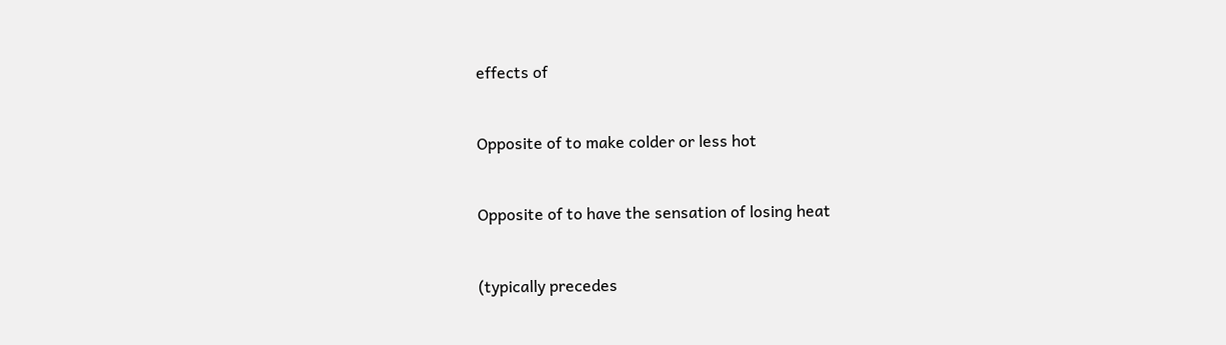effects of


Opposite of to make colder or less hot


Opposite of to have the sensation of losing heat


(typically precedes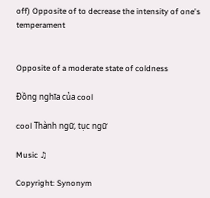off) Opposite of to decrease the intensity of one's temperament


Opposite of a moderate state of coldness

Đồng nghĩa của cool

cool Thành ngữ, tục ngữ

Music ♫

Copyright: Synonym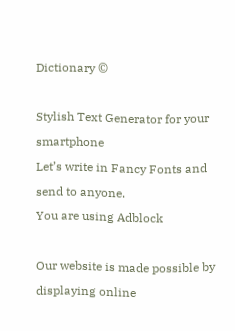Dictionary ©

Stylish Text Generator for your smartphone
Let’s write in Fancy Fonts and send to anyone.
You are using Adblock

Our website is made possible by displaying online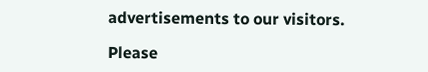advertisements to our visitors.

Please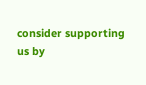consider supporting us by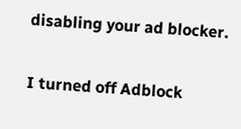disabling your ad blocker.

I turned off Adblock